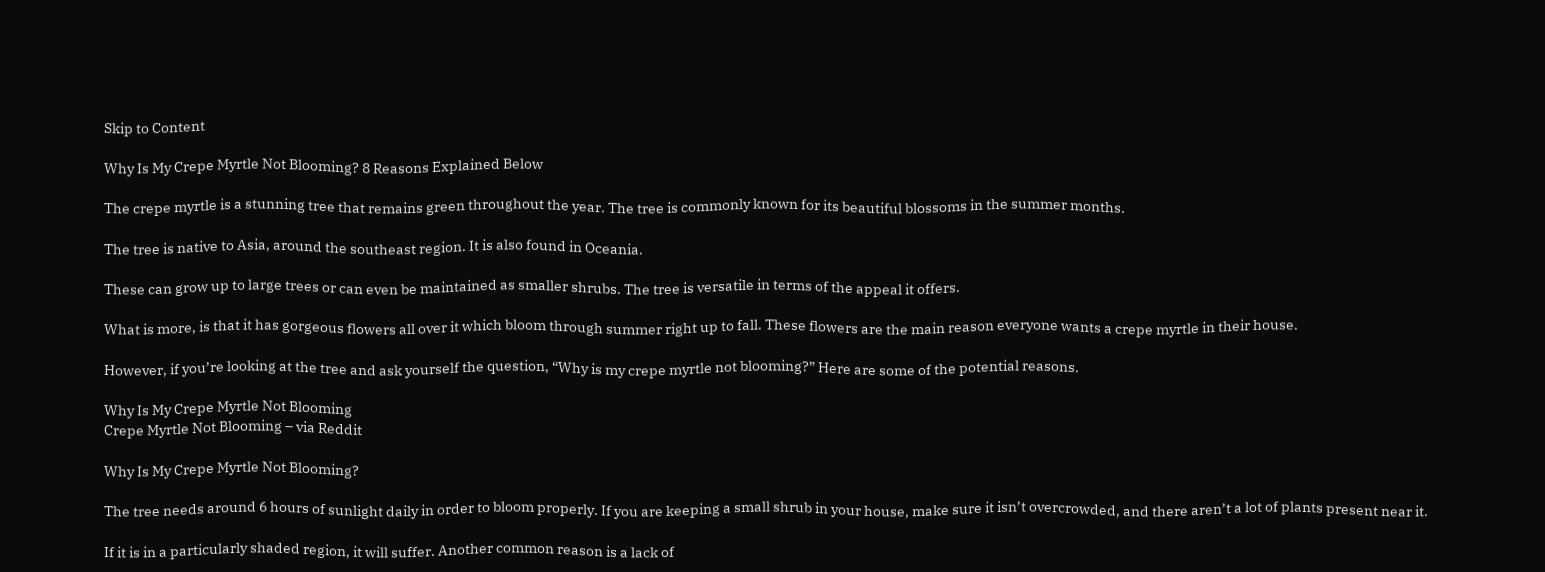Skip to Content

Why Is My Crepe Myrtle Not Blooming? 8 Reasons Explained Below

The crepe myrtle is a stunning tree that remains green throughout the year. The tree is commonly known for its beautiful blossoms in the summer months.

The tree is native to Asia, around the southeast region. It is also found in Oceania.

These can grow up to large trees or can even be maintained as smaller shrubs. The tree is versatile in terms of the appeal it offers.

What is more, is that it has gorgeous flowers all over it which bloom through summer right up to fall. These flowers are the main reason everyone wants a crepe myrtle in their house.

However, if you’re looking at the tree and ask yourself the question, “Why is my crepe myrtle not blooming?” Here are some of the potential reasons.

Why Is My Crepe Myrtle Not Blooming
Crepe Myrtle Not Blooming – via Reddit

Why Is My Crepe Myrtle Not Blooming?

The tree needs around 6 hours of sunlight daily in order to bloom properly. If you are keeping a small shrub in your house, make sure it isn’t overcrowded, and there aren’t a lot of plants present near it.

If it is in a particularly shaded region, it will suffer. Another common reason is a lack of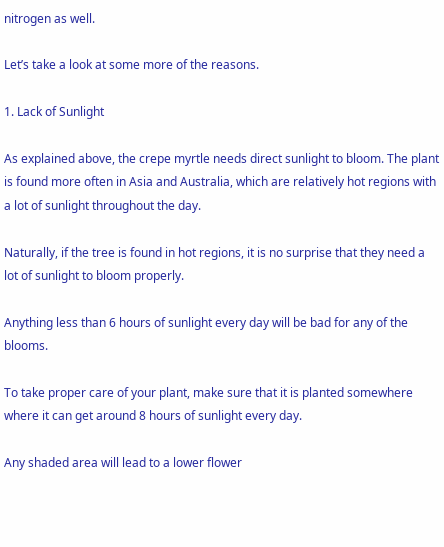nitrogen as well.

Let’s take a look at some more of the reasons.

1. Lack of Sunlight

As explained above, the crepe myrtle needs direct sunlight to bloom. The plant is found more often in Asia and Australia, which are relatively hot regions with a lot of sunlight throughout the day.

Naturally, if the tree is found in hot regions, it is no surprise that they need a lot of sunlight to bloom properly.

Anything less than 6 hours of sunlight every day will be bad for any of the blooms.

To take proper care of your plant, make sure that it is planted somewhere where it can get around 8 hours of sunlight every day.

Any shaded area will lead to a lower flower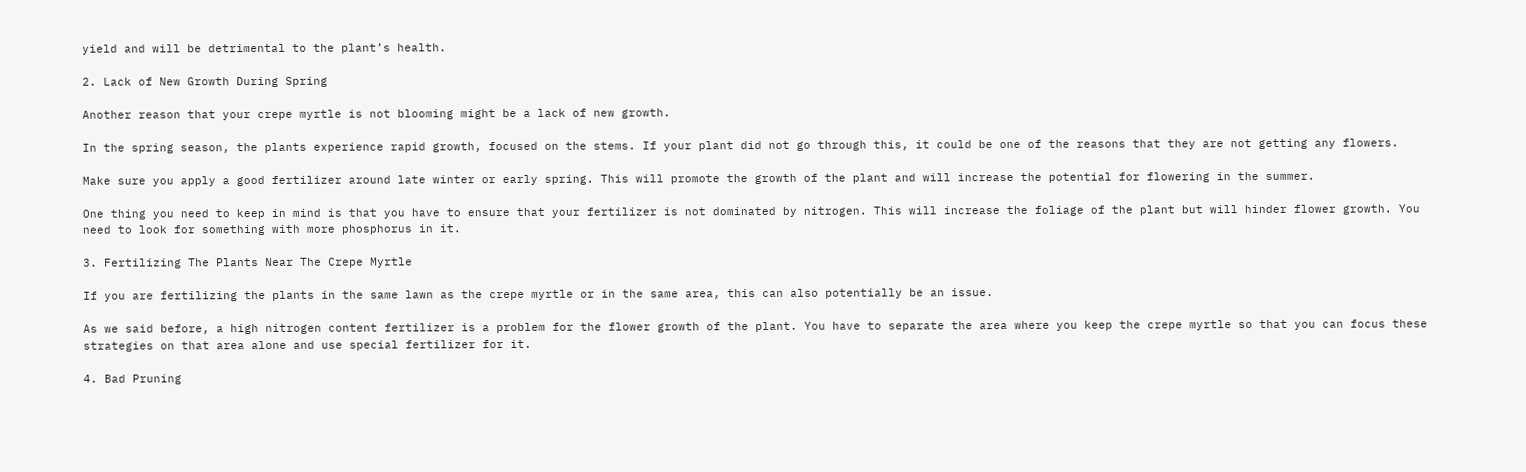yield and will be detrimental to the plant’s health.

2. Lack of New Growth During Spring

Another reason that your crepe myrtle is not blooming might be a lack of new growth.

In the spring season, the plants experience rapid growth, focused on the stems. If your plant did not go through this, it could be one of the reasons that they are not getting any flowers.

Make sure you apply a good fertilizer around late winter or early spring. This will promote the growth of the plant and will increase the potential for flowering in the summer.

One thing you need to keep in mind is that you have to ensure that your fertilizer is not dominated by nitrogen. This will increase the foliage of the plant but will hinder flower growth. You need to look for something with more phosphorus in it.

3. Fertilizing The Plants Near The Crepe Myrtle

If you are fertilizing the plants in the same lawn as the crepe myrtle or in the same area, this can also potentially be an issue.

As we said before, a high nitrogen content fertilizer is a problem for the flower growth of the plant. You have to separate the area where you keep the crepe myrtle so that you can focus these strategies on that area alone and use special fertilizer for it.

4. Bad Pruning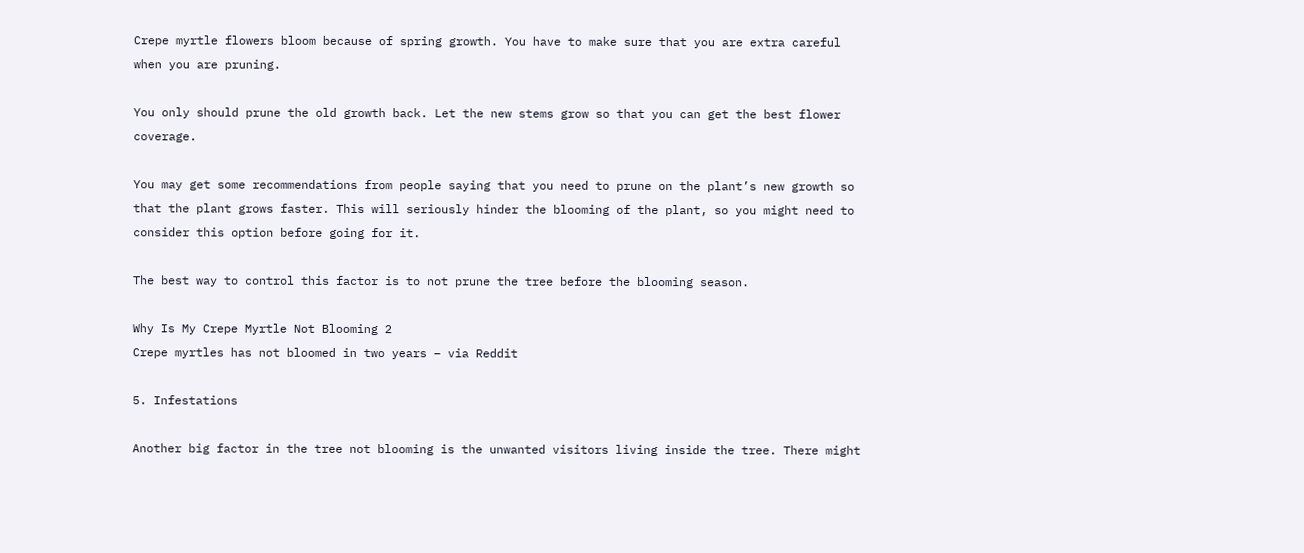Crepe myrtle flowers bloom because of spring growth. You have to make sure that you are extra careful when you are pruning.

You only should prune the old growth back. Let the new stems grow so that you can get the best flower coverage.

You may get some recommendations from people saying that you need to prune on the plant’s new growth so that the plant grows faster. This will seriously hinder the blooming of the plant, so you might need to consider this option before going for it.

The best way to control this factor is to not prune the tree before the blooming season.

Why Is My Crepe Myrtle Not Blooming 2
Crepe myrtles has not bloomed in two years – via Reddit

5. Infestations

Another big factor in the tree not blooming is the unwanted visitors living inside the tree. There might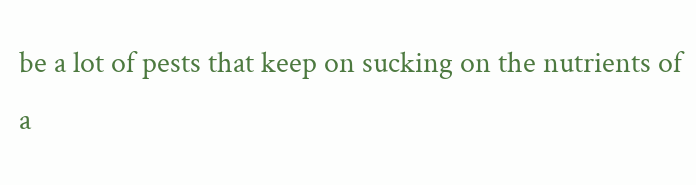be a lot of pests that keep on sucking on the nutrients of a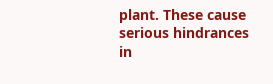plant. These cause serious hindrances in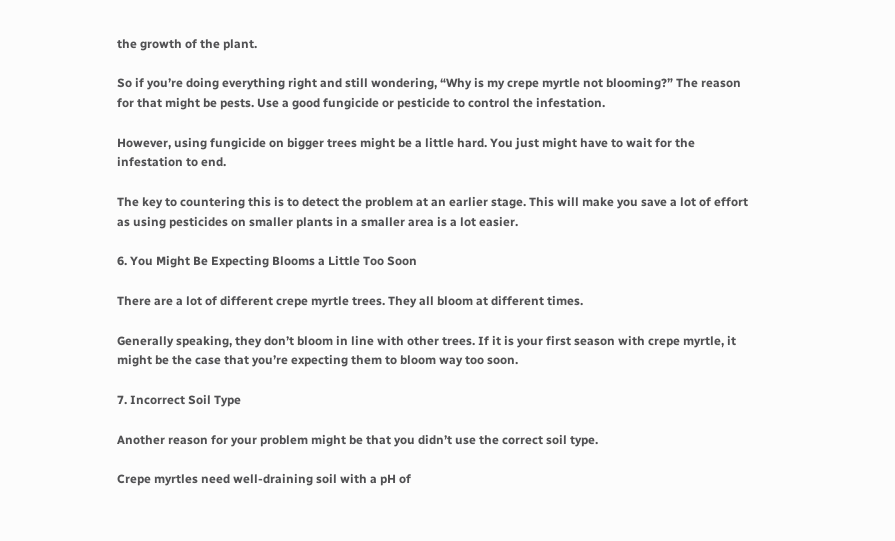the growth of the plant.

So if you’re doing everything right and still wondering, “Why is my crepe myrtle not blooming?” The reason for that might be pests. Use a good fungicide or pesticide to control the infestation.

However, using fungicide on bigger trees might be a little hard. You just might have to wait for the infestation to end.

The key to countering this is to detect the problem at an earlier stage. This will make you save a lot of effort as using pesticides on smaller plants in a smaller area is a lot easier.

6. You Might Be Expecting Blooms a Little Too Soon

There are a lot of different crepe myrtle trees. They all bloom at different times.

Generally speaking, they don’t bloom in line with other trees. If it is your first season with crepe myrtle, it might be the case that you’re expecting them to bloom way too soon.

7. Incorrect Soil Type

Another reason for your problem might be that you didn’t use the correct soil type.

Crepe myrtles need well-draining soil with a pH of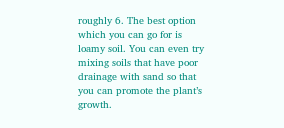roughly 6. The best option which you can go for is loamy soil. You can even try mixing soils that have poor drainage with sand so that you can promote the plant’s growth.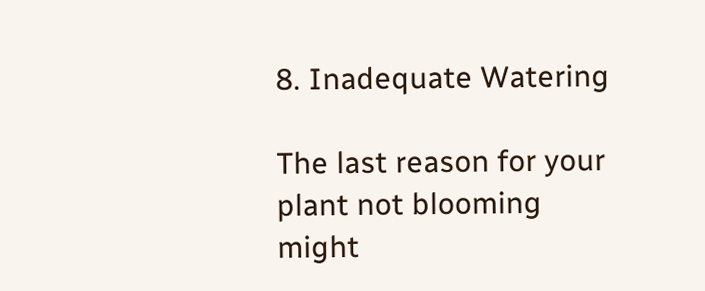8. Inadequate Watering

The last reason for your plant not blooming might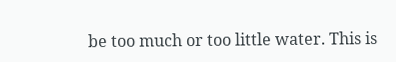be too much or too little water. This is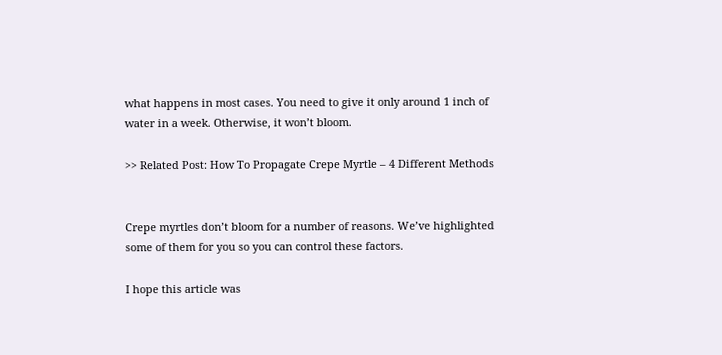what happens in most cases. You need to give it only around 1 inch of water in a week. Otherwise, it won’t bloom.

>> Related Post: How To Propagate Crepe Myrtle – 4 Different Methods


Crepe myrtles don’t bloom for a number of reasons. We’ve highlighted some of them for you so you can control these factors.

I hope this article was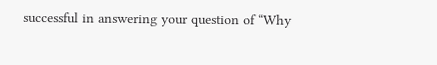successful in answering your question of “Why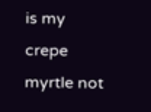is my crepe myrtle not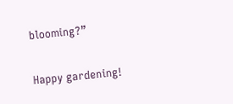blooming?”

Happy gardening!